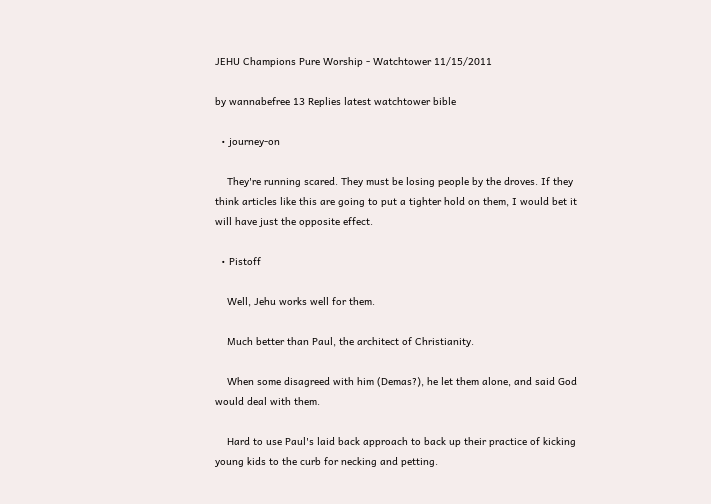JEHU Champions Pure Worship - Watchtower 11/15/2011

by wannabefree 13 Replies latest watchtower bible

  • journey-on

    They're running scared. They must be losing people by the droves. If they think articles like this are going to put a tighter hold on them, I would bet it will have just the opposite effect.

  • Pistoff

    Well, Jehu works well for them.

    Much better than Paul, the architect of Christianity.

    When some disagreed with him (Demas?), he let them alone, and said God would deal with them.

    Hard to use Paul's laid back approach to back up their practice of kicking young kids to the curb for necking and petting.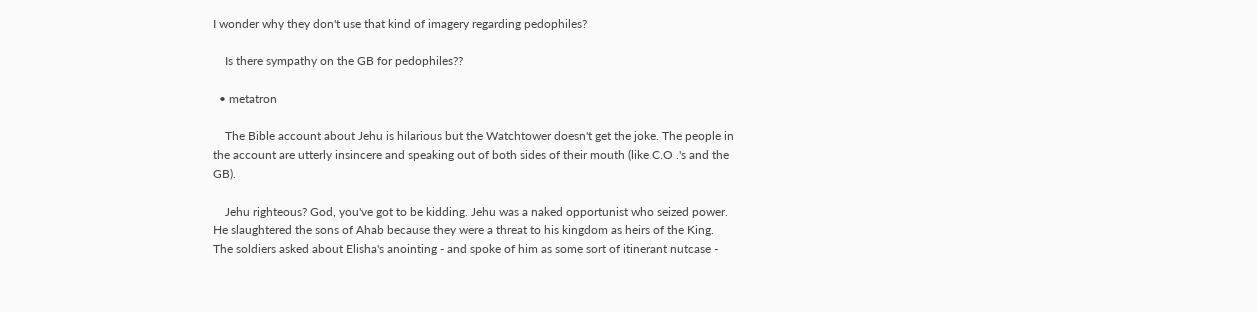I wonder why they don't use that kind of imagery regarding pedophiles?

    Is there sympathy on the GB for pedophiles??

  • metatron

    The Bible account about Jehu is hilarious but the Watchtower doesn't get the joke. The people in the account are utterly insincere and speaking out of both sides of their mouth (like C.O .'s and the GB).

    Jehu righteous? God, you've got to be kidding. Jehu was a naked opportunist who seized power. He slaughtered the sons of Ahab because they were a threat to his kingdom as heirs of the King. The soldiers asked about Elisha's anointing - and spoke of him as some sort of itinerant nutcase -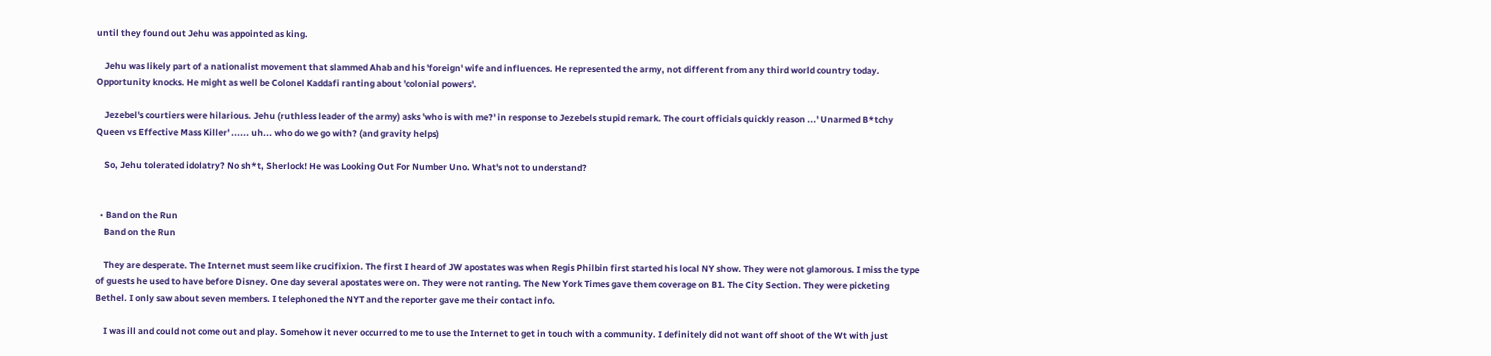until they found out Jehu was appointed as king.

    Jehu was likely part of a nationalist movement that slammed Ahab and his 'foreign' wife and influences. He represented the army, not different from any third world country today. Opportunity knocks. He might as well be Colonel Kaddafi ranting about 'colonial powers'.

    Jezebel's courtiers were hilarious. Jehu (ruthless leader of the army) asks 'who is with me?' in response to Jezebels stupid remark. The court officials quickly reason ...' Unarmed B*tchy Queen vs Effective Mass Killer' ...... uh... who do we go with? (and gravity helps)

    So, Jehu tolerated idolatry? No sh*t, Sherlock! He was Looking Out For Number Uno. What's not to understand?


  • Band on the Run
    Band on the Run

    They are desperate. The Internet must seem like crucifixion. The first I heard of JW apostates was when Regis Philbin first started his local NY show. They were not glamorous. I miss the type of guests he used to have before Disney. One day several apostates were on. They were not ranting. The New York Times gave them coverage on B1. The City Section. They were picketing Bethel. I only saw about seven members. I telephoned the NYT and the reporter gave me their contact info.

    I was ill and could not come out and play. Somehow it never occurred to me to use the Internet to get in touch with a community. I definitely did not want off shoot of the Wt with just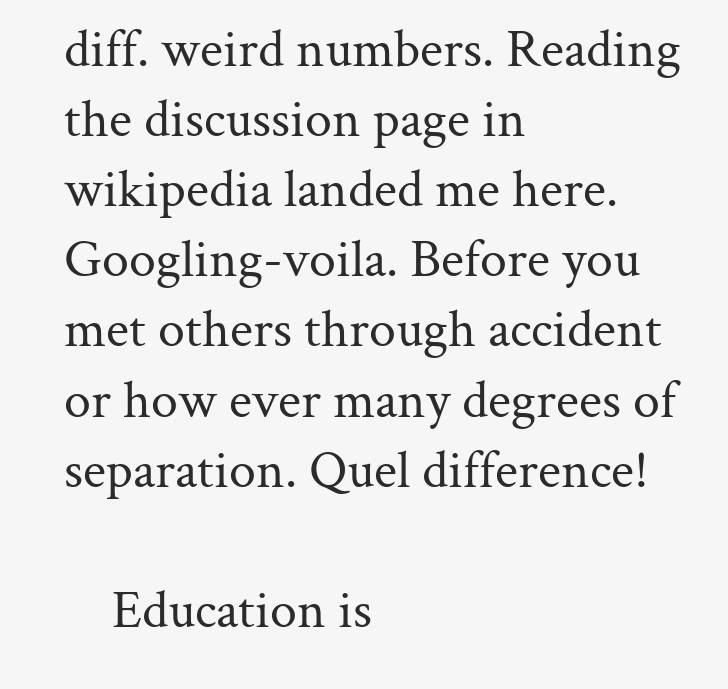diff. weird numbers. Reading the discussion page in wikipedia landed me here. Googling-voila. Before you met others through accident or how ever many degrees of separation. Quel difference!

    Education is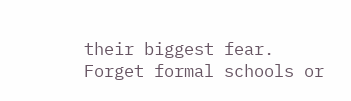their biggest fear. Forget formal schools or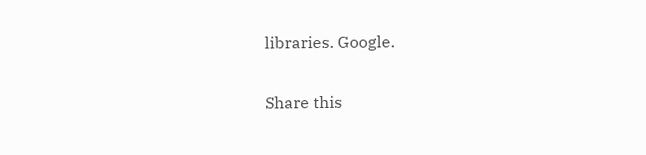libraries. Google.

Share this